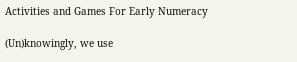Activities and Games For Early Numeracy

(Un)knowingly, we use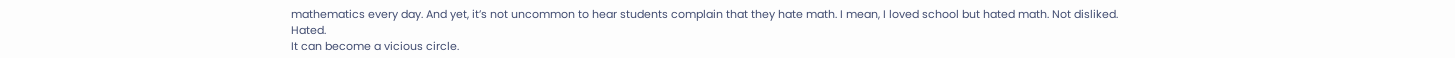mathematics every day. And yet, it’s not uncommon to hear students complain that they hate math. I mean, I loved school but hated math. Not disliked. Hated.
It can become a vicious circle.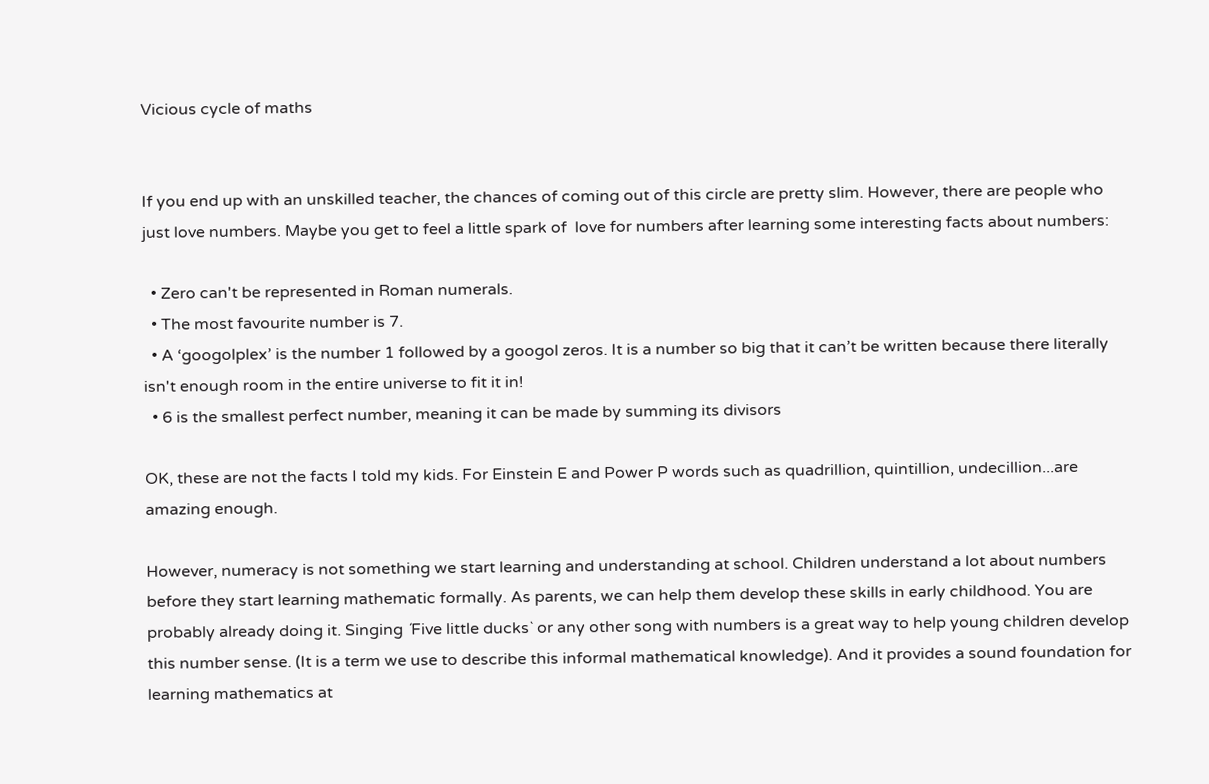Vicious cycle of maths


If you end up with an unskilled teacher, the chances of coming out of this circle are pretty slim. However, there are people who just love numbers. Maybe you get to feel a little spark of  love for numbers after learning some interesting facts about numbers:

  • Zero can't be represented in Roman numerals.
  • The most favourite number is 7.
  • A ‘googolplex’ is the number 1 followed by a googol zeros. It is a number so big that it can’t be written because there literally isn't enough room in the entire universe to fit it in!
  • 6 is the smallest perfect number, meaning it can be made by summing its divisors

OK, these are not the facts I told my kids. For Einstein E and Power P words such as quadrillion, quintillion, undecillion...are amazing enough.

However, numeracy is not something we start learning and understanding at school. Children understand a lot about numbers before they start learning mathematic formally. As parents, we can help them develop these skills in early childhood. You are probably already doing it. Singing ´Five little ducks` or any other song with numbers is a great way to help young children develop this number sense. (It is a term we use to describe this informal mathematical knowledge). And it provides a sound foundation for learning mathematics at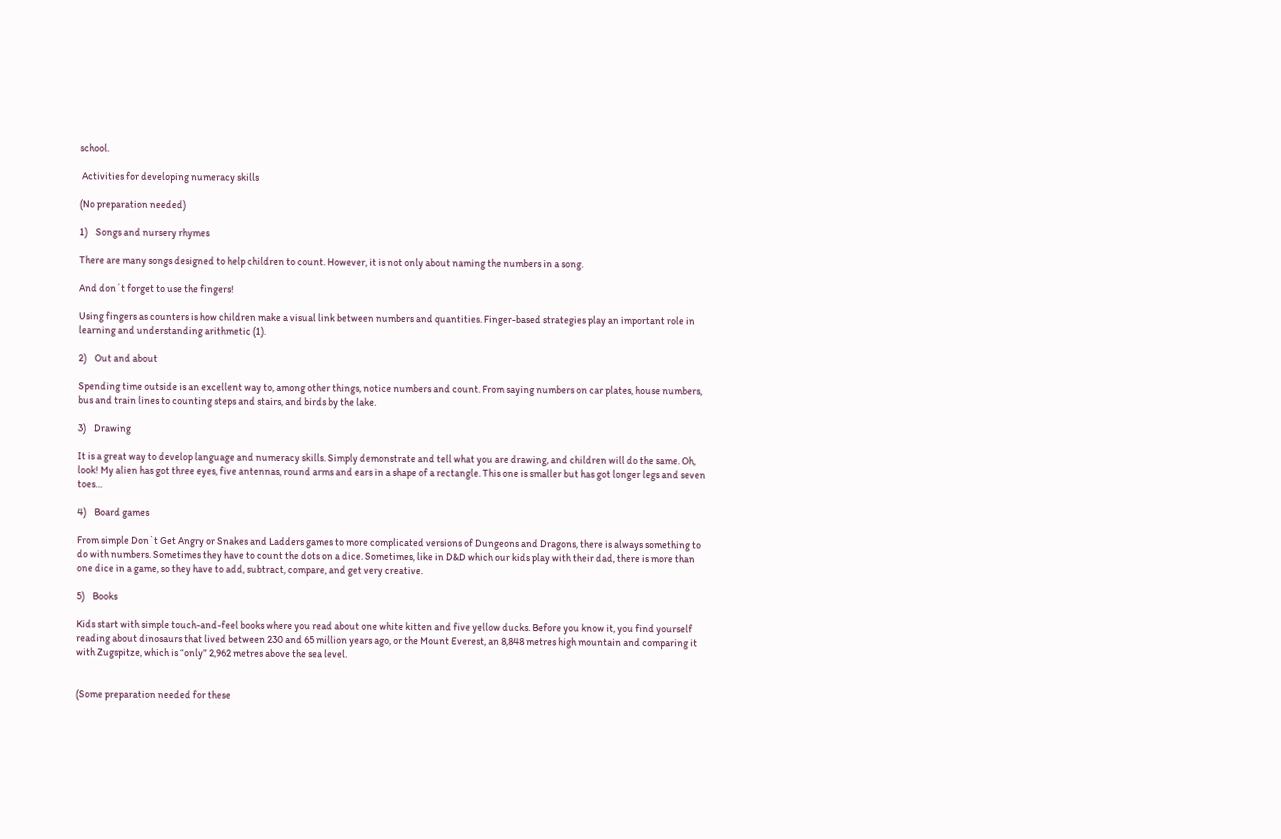school.

 Activities for developing numeracy skills

(No preparation needed)

1)    Songs and nursery rhymes

There are many songs designed to help children to count. However, it is not only about naming the numbers in a song.

And don´t forget to use the fingers!

Using fingers as counters is how children make a visual link between numbers and quantities. Finger-based strategies play an important role in learning and understanding arithmetic (1).

2)    Out and about

Spending time outside is an excellent way to, among other things, notice numbers and count. From saying numbers on car plates, house numbers, bus and train lines to counting steps and stairs, and birds by the lake.

3)    Drawing

It is a great way to develop language and numeracy skills. Simply demonstrate and tell what you are drawing, and children will do the same. Oh, look! My alien has got three eyes, five antennas, round arms and ears in a shape of a rectangle. This one is smaller but has got longer legs and seven toes…

4)    Board games

From simple Don`t Get Angry or Snakes and Ladders games to more complicated versions of Dungeons and Dragons, there is always something to do with numbers. Sometimes they have to count the dots on a dice. Sometimes, like in D&D which our kids play with their dad, there is more than one dice in a game, so they have to add, subtract, compare, and get very creative.

5)    Books

Kids start with simple touch-and-feel books where you read about one white kitten and five yellow ducks. Before you know it, you find yourself reading about dinosaurs that lived between 230 and 65 million years ago, or the Mount Everest, an 8,848 metres high mountain and comparing it with Zugspitze, which is “only” 2,962 metres above the sea level.


(Some preparation needed for these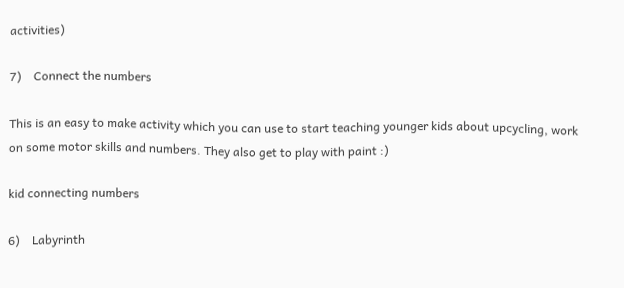activities)

7)    Connect the numbers

This is an easy to make activity which you can use to start teaching younger kids about upcycling, work on some motor skills and numbers. They also get to play with paint :)

kid connecting numbers

6)    Labyrinth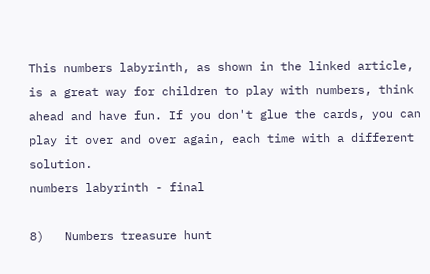This numbers labyrinth, as shown in the linked article, is a great way for children to play with numbers, think ahead and have fun. If you don't glue the cards, you can play it over and over again, each time with a different solution.
numbers labyrinth - final

8)   Numbers treasure hunt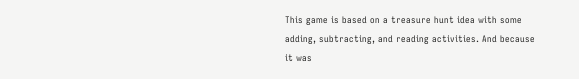This game is based on a treasure hunt idea with some adding, subtracting, and reading activities. And because it was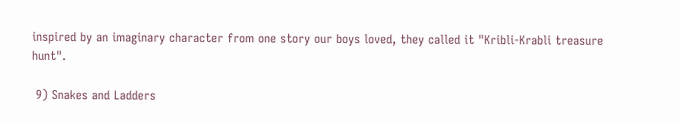inspired by an imaginary character from one story our boys loved, they called it "Kribli-Krabli treasure hunt".

 9) Snakes and Ladders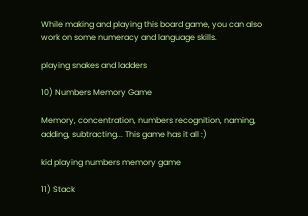While making and playing this board game, you can also work on some numeracy and language skills.

playing snakes and ladders

10) Numbers Memory Game

Memory, concentration, numbers recognition, naming, adding, subtracting... This game has it all :)

kid playing numbers memory game

11) Stack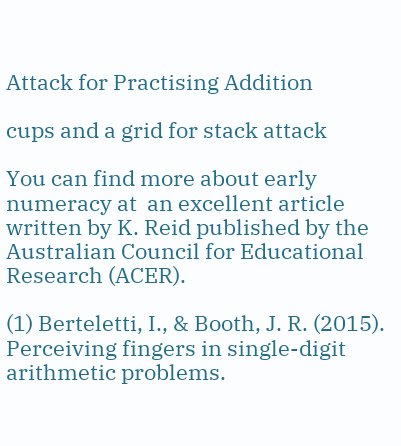Attack for Practising Addition

cups and a grid for stack attack

You can find more about early numeracy at  an excellent article written by K. Reid published by the Australian Council for Educational Research (ACER).

(1) Berteletti, I., & Booth, J. R. (2015). Perceiving fingers in single-digit arithmetic problems.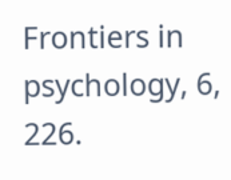Frontiers in psychology, 6, 226.